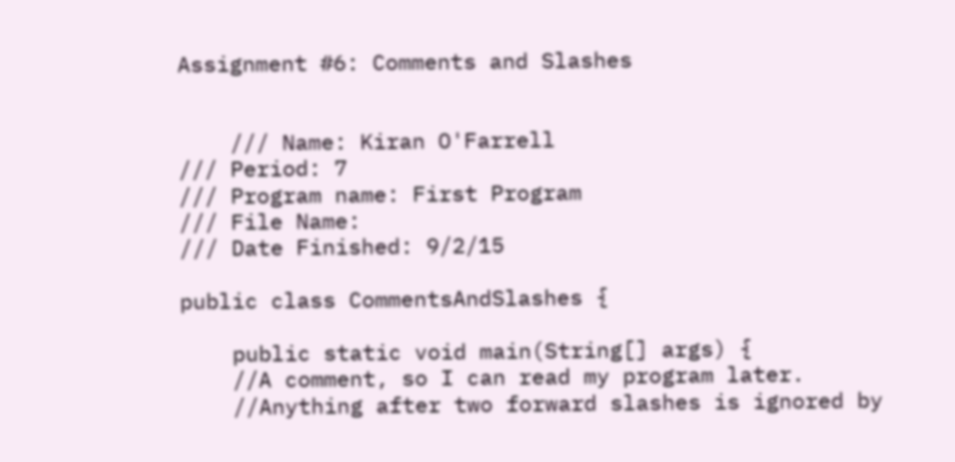Assignment #6: Comments and Slashes


    /// Name: Kiran O'Farrell
/// Period: 7
/// Program name: First Program
/// File Name:
/// Date Finished: 9/2/15

public class CommentsAndSlashes {

    public static void main(String[] args) {
    //A comment, so I can read my program later.
    //Anything after two forward slashes is ignored by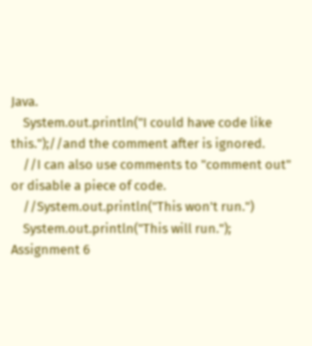Java.
    System.out.println("I could have code like this.");//and the comment after is ignored.
    //I can also use comments to "comment out" or disable a piece of code.
    //System.out.println("This won't run.")
    System.out.println("This will run.");
Assignment 6